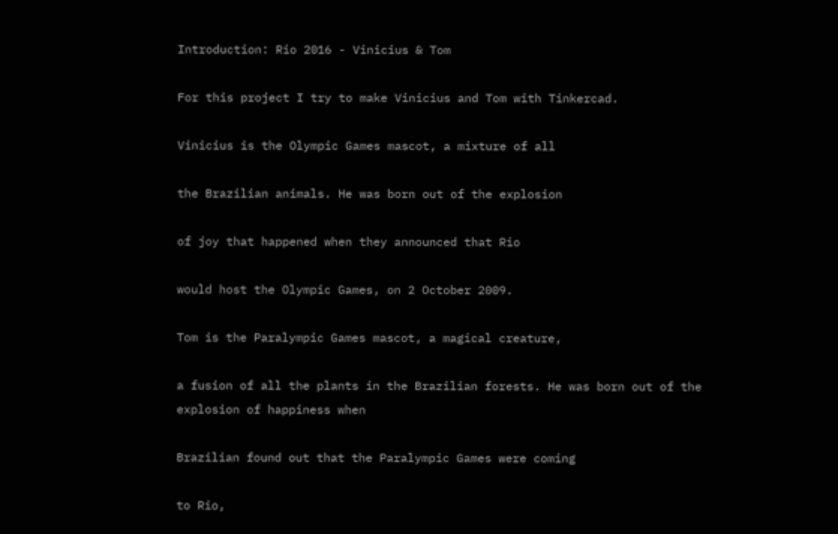Introduction: Rio 2016 - Vinicius & Tom

For this project I try to make Vinicius and Tom with Tinkercad.

Vinicius is the Olympic Games mascot, a mixture of all

the Brazilian animals. He was born out of the explosion

of joy that happened when they announced that Rio

would host the Olympic Games, on 2 October 2009.

Tom is the Paralympic Games mascot, a magical creature,

a fusion of all the plants in the Brazilian forests. He was born out of the explosion of happiness when

Brazilian found out that the Paralympic Games were coming

to Rio,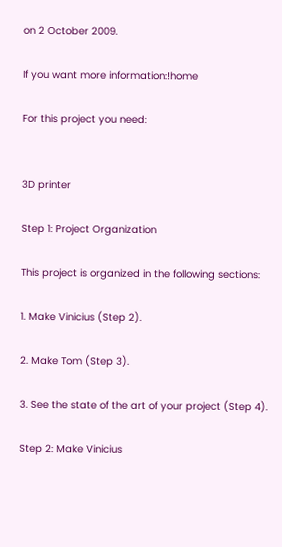on 2 October 2009.

If you want more information:!home

For this project you need:


3D printer

Step 1: Project Organization

This project is organized in the following sections:

1. Make Vinicius (Step 2).

2. Make Tom (Step 3).

3. See the state of the art of your project (Step 4).

Step 2: Make Vinicius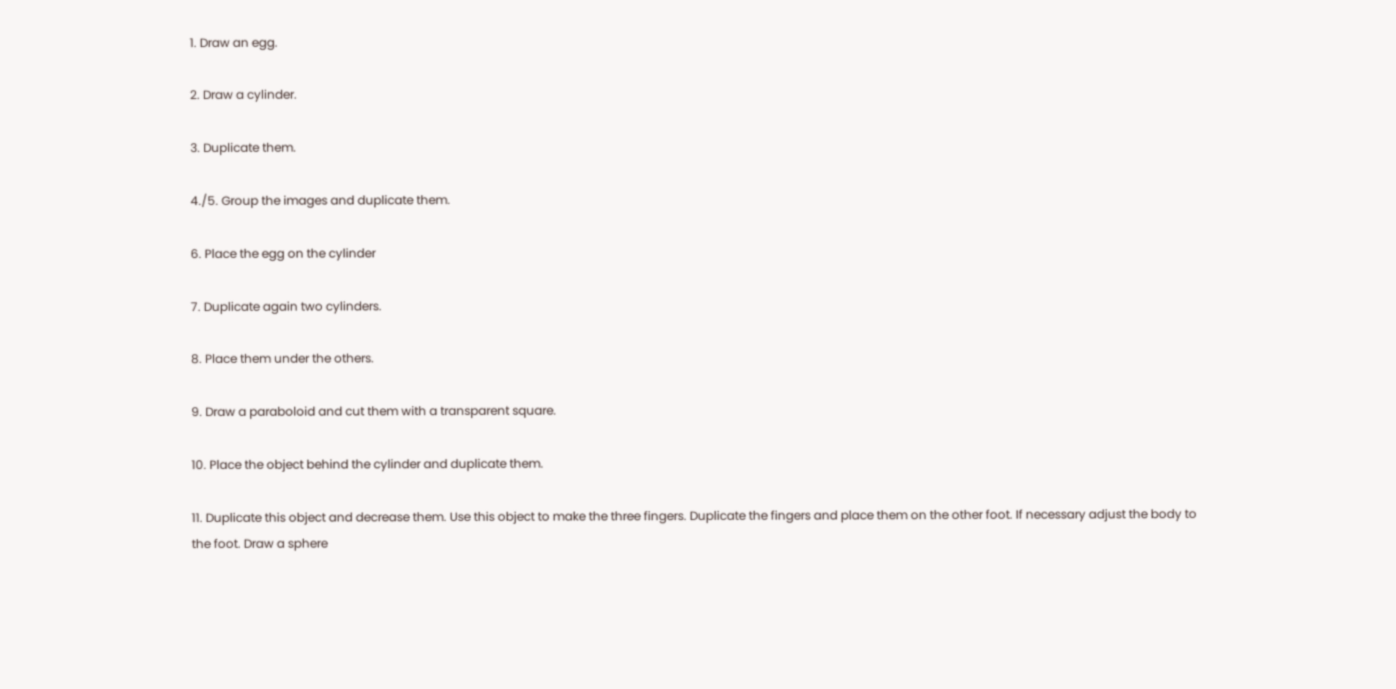1. Draw an egg.

2. Draw a cylinder.

3. Duplicate them.

4./5. Group the images and duplicate them.

6. Place the egg on the cylinder

7. Duplicate again two cylinders.

8. Place them under the others.

9. Draw a paraboloid and cut them with a transparent square.

10. Place the object behind the cylinder and duplicate them.

11. Duplicate this object and decrease them. Use this object to make the three fingers. Duplicate the fingers and place them on the other foot. If necessary adjust the body to the foot. Draw a sphere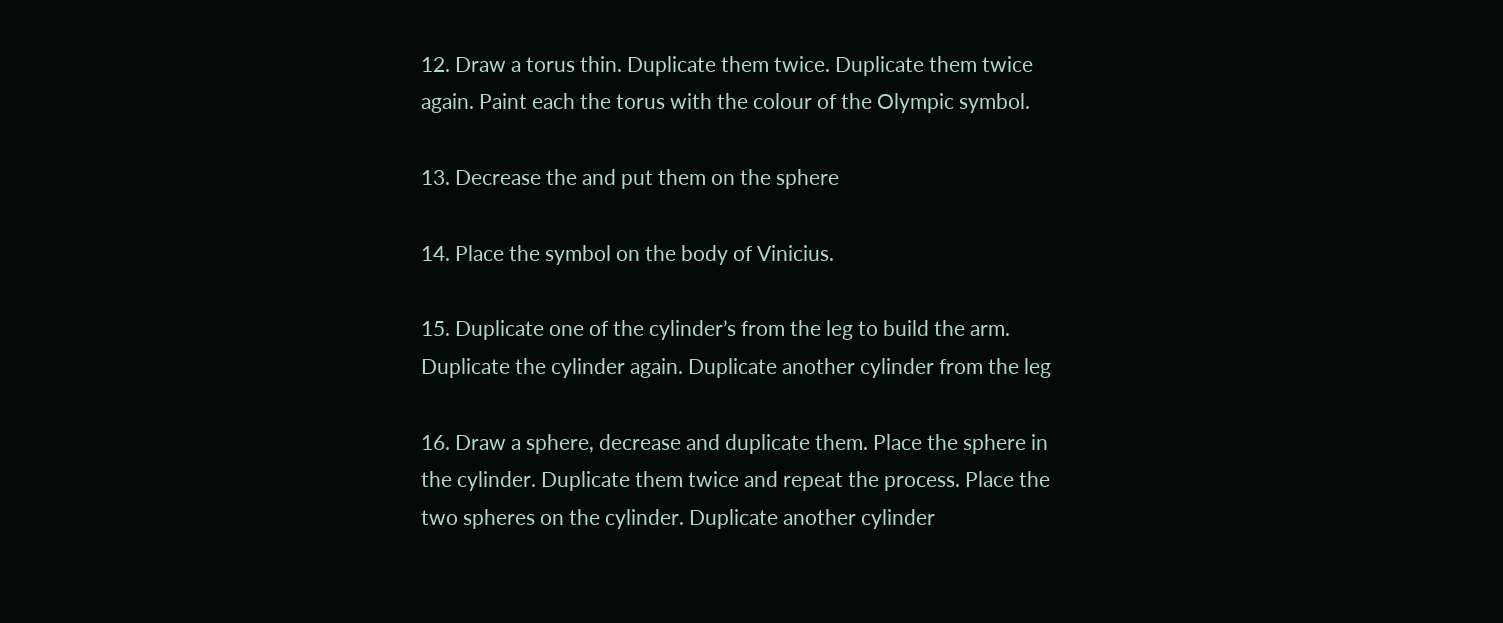12. Draw a torus thin. Duplicate them twice. Duplicate them twice again. Paint each the torus with the colour of the Olympic symbol.

13. Decrease the and put them on the sphere

14. Place the symbol on the body of Vinicius.

15. Duplicate one of the cylinder’s from the leg to build the arm. Duplicate the cylinder again. Duplicate another cylinder from the leg

16. Draw a sphere, decrease and duplicate them. Place the sphere in the cylinder. Duplicate them twice and repeat the process. Place the two spheres on the cylinder. Duplicate another cylinder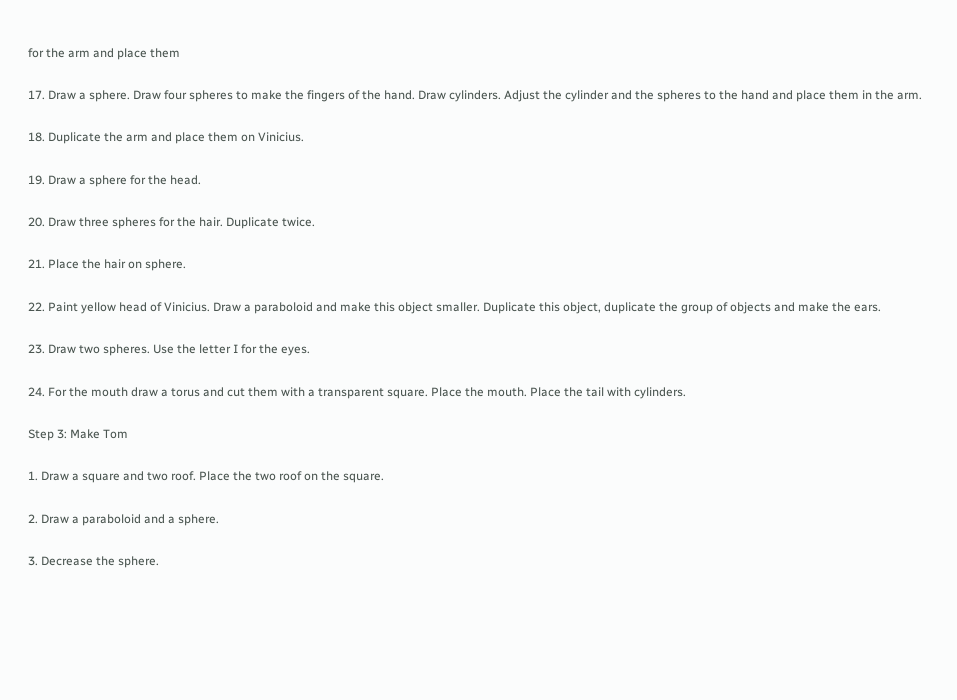for the arm and place them

17. Draw a sphere. Draw four spheres to make the fingers of the hand. Draw cylinders. Adjust the cylinder and the spheres to the hand and place them in the arm.

18. Duplicate the arm and place them on Vinicius.

19. Draw a sphere for the head.

20. Draw three spheres for the hair. Duplicate twice.

21. Place the hair on sphere.

22. Paint yellow head of Vinicius. Draw a paraboloid and make this object smaller. Duplicate this object, duplicate the group of objects and make the ears.

23. Draw two spheres. Use the letter I for the eyes.

24. For the mouth draw a torus and cut them with a transparent square. Place the mouth. Place the tail with cylinders.

Step 3: Make Tom

1. Draw a square and two roof. Place the two roof on the square.

2. Draw a paraboloid and a sphere.

3. Decrease the sphere.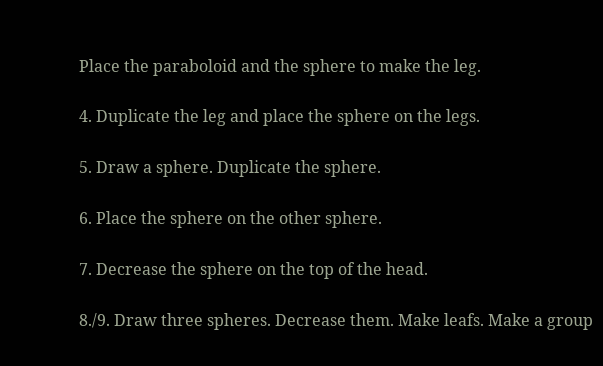Place the paraboloid and the sphere to make the leg.

4. Duplicate the leg and place the sphere on the legs.

5. Draw a sphere. Duplicate the sphere.

6. Place the sphere on the other sphere.

7. Decrease the sphere on the top of the head.

8./9. Draw three spheres. Decrease them. Make leafs. Make a group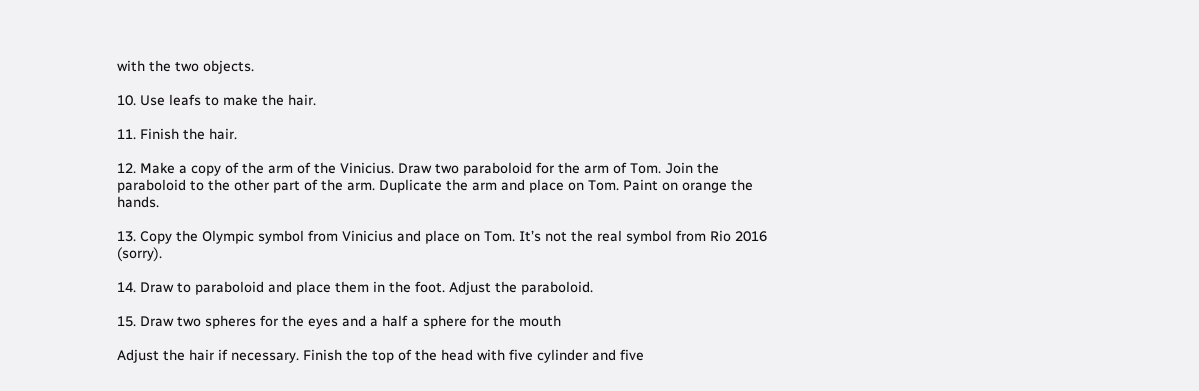with the two objects.

10. Use leafs to make the hair.

11. Finish the hair.

12. Make a copy of the arm of the Vinicius. Draw two paraboloid for the arm of Tom. Join the paraboloid to the other part of the arm. Duplicate the arm and place on Tom. Paint on orange the hands.

13. Copy the Olympic symbol from Vinicius and place on Tom. It’s not the real symbol from Rio 2016 (sorry).

14. Draw to paraboloid and place them in the foot. Adjust the paraboloid.

15. Draw two spheres for the eyes and a half a sphere for the mouth

Adjust the hair if necessary. Finish the top of the head with five cylinder and five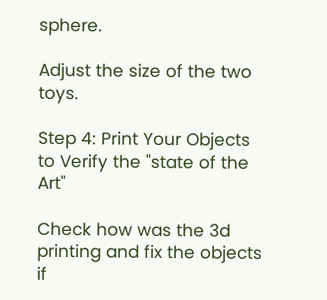sphere.

Adjust the size of the two toys.

Step 4: Print Your Objects to Verify the "state of the Art"

Check how was the 3d printing and fix the objects if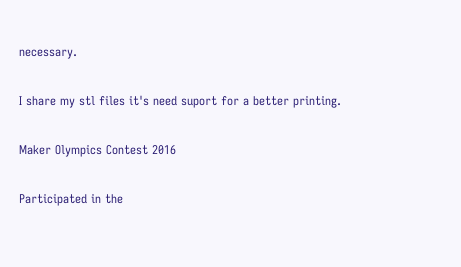necessary.

I share my stl files it's need suport for a better printing.

Maker Olympics Contest 2016

Participated in the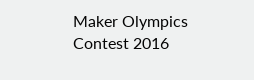Maker Olympics Contest 2016